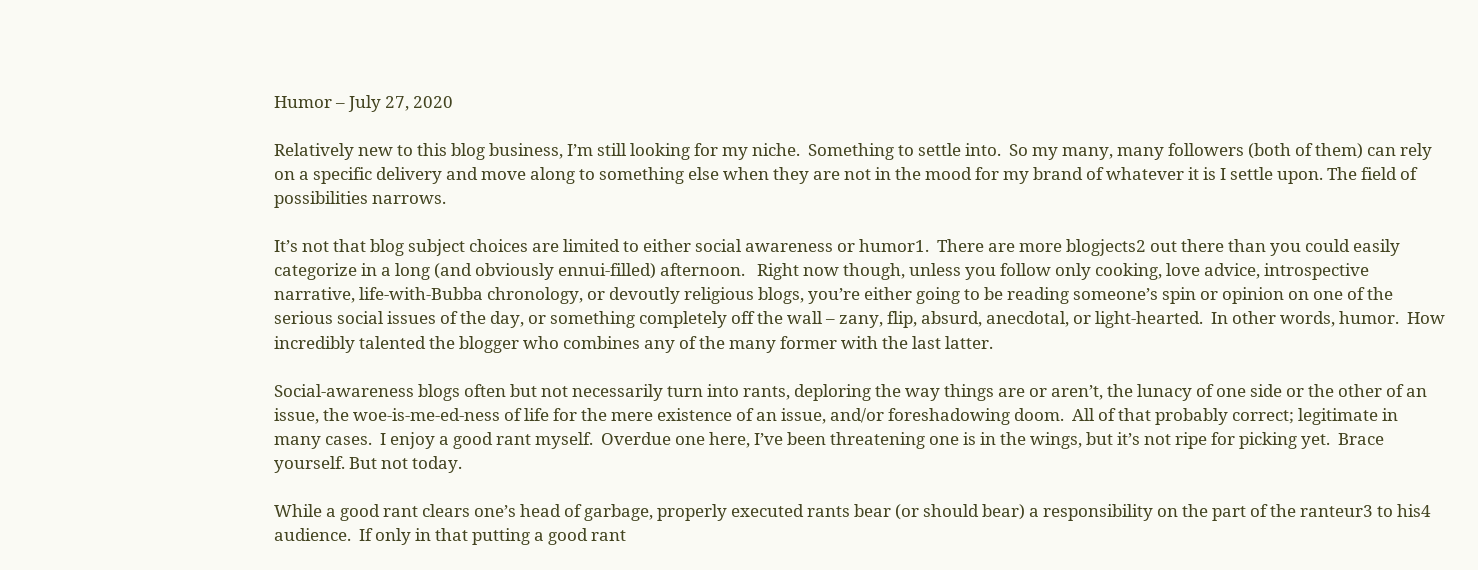Humor – July 27, 2020

Relatively new to this blog business, I’m still looking for my niche.  Something to settle into.  So my many, many followers (both of them) can rely on a specific delivery and move along to something else when they are not in the mood for my brand of whatever it is I settle upon. The field of possibilities narrows.

It’s not that blog subject choices are limited to either social awareness or humor1.  There are more blogjects2 out there than you could easily categorize in a long (and obviously ennui-filled) afternoon.   Right now though, unless you follow only cooking, love advice, introspective narrative, life-with-Bubba chronology, or devoutly religious blogs, you’re either going to be reading someone’s spin or opinion on one of the serious social issues of the day, or something completely off the wall – zany, flip, absurd, anecdotal, or light-hearted.  In other words, humor.  How incredibly talented the blogger who combines any of the many former with the last latter.

Social-awareness blogs often but not necessarily turn into rants, deploring the way things are or aren’t, the lunacy of one side or the other of an issue, the woe-is-me-ed-ness of life for the mere existence of an issue, and/or foreshadowing doom.  All of that probably correct; legitimate in many cases.  I enjoy a good rant myself.  Overdue one here, I’ve been threatening one is in the wings, but it’s not ripe for picking yet.  Brace yourself. But not today.

While a good rant clears one’s head of garbage, properly executed rants bear (or should bear) a responsibility on the part of the ranteur3 to his4 audience.  If only in that putting a good rant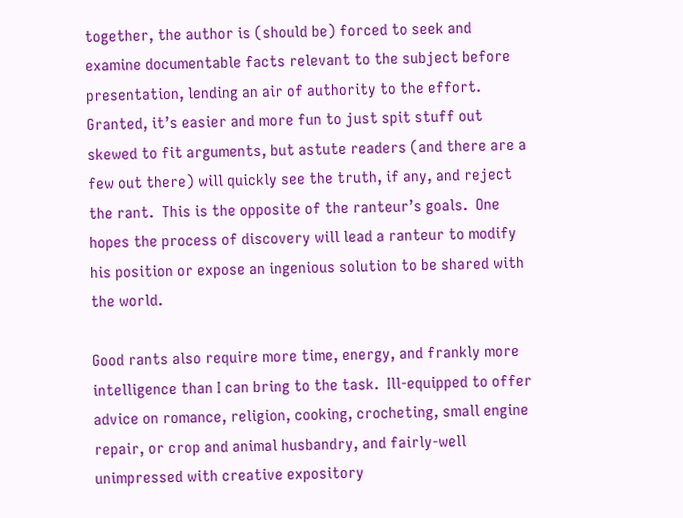together, the author is (should be) forced to seek and examine documentable facts relevant to the subject before presentation, lending an air of authority to the effort.  Granted, it’s easier and more fun to just spit stuff out skewed to fit arguments, but astute readers (and there are a few out there) will quickly see the truth, if any, and reject the rant.  This is the opposite of the ranteur’s goals.  One hopes the process of discovery will lead a ranteur to modify his position or expose an ingenious solution to be shared with the world.

Good rants also require more time, energy, and frankly more intelligence than I can bring to the task.  Ill-equipped to offer advice on romance, religion, cooking, crocheting, small engine repair, or crop and animal husbandry, and fairly-well unimpressed with creative expository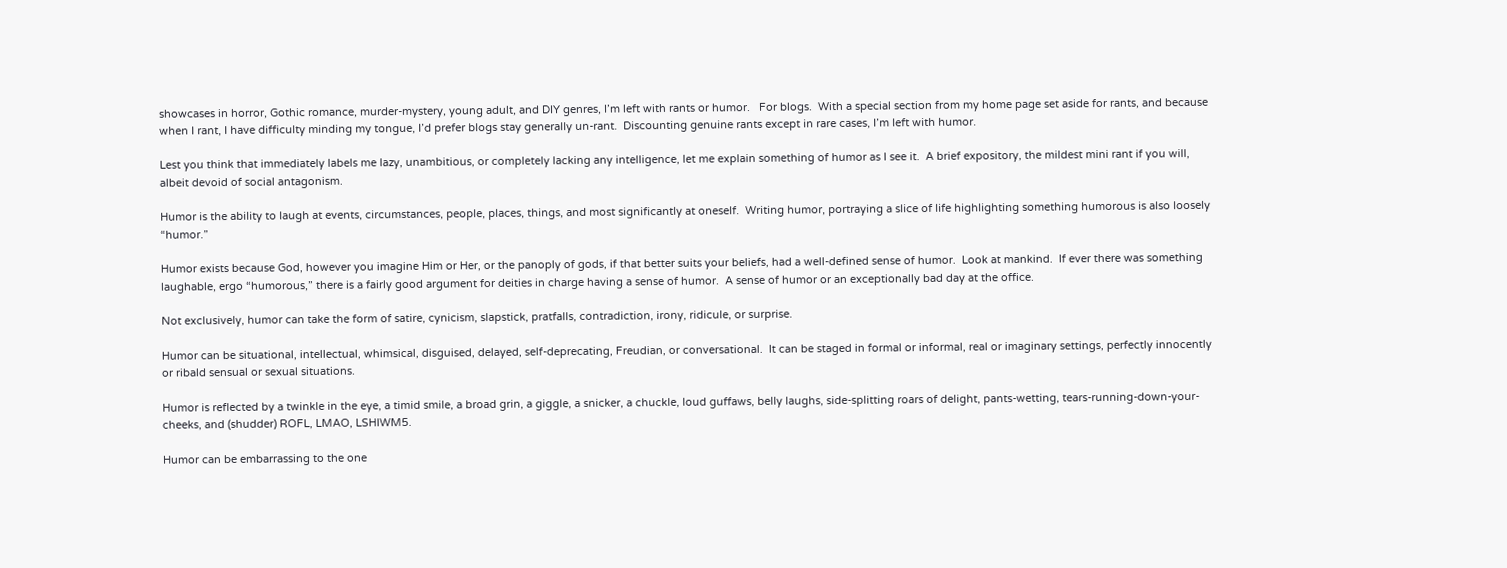showcases in horror, Gothic romance, murder-mystery, young adult, and DIY genres, I’m left with rants or humor.   For blogs.  With a special section from my home page set aside for rants, and because when I rant, I have difficulty minding my tongue, I’d prefer blogs stay generally un-rant.  Discounting genuine rants except in rare cases, I’m left with humor.

Lest you think that immediately labels me lazy, unambitious, or completely lacking any intelligence, let me explain something of humor as I see it.  A brief expository, the mildest mini rant if you will, albeit devoid of social antagonism.

Humor is the ability to laugh at events, circumstances, people, places, things, and most significantly at oneself.  Writing humor, portraying a slice of life highlighting something humorous is also loosely “humor.”

Humor exists because God, however you imagine Him or Her, or the panoply of gods, if that better suits your beliefs, had a well-defined sense of humor.  Look at mankind.  If ever there was something laughable, ergo “humorous,” there is a fairly good argument for deities in charge having a sense of humor.  A sense of humor or an exceptionally bad day at the office.

Not exclusively, humor can take the form of satire, cynicism, slapstick, pratfalls, contradiction, irony, ridicule, or surprise.

Humor can be situational, intellectual, whimsical, disguised, delayed, self-deprecating, Freudian, or conversational.  It can be staged in formal or informal, real or imaginary settings, perfectly innocently or ribald sensual or sexual situations.

Humor is reflected by a twinkle in the eye, a timid smile, a broad grin, a giggle, a snicker, a chuckle, loud guffaws, belly laughs, side-splitting roars of delight, pants-wetting, tears-running-down-your-cheeks, and (shudder) ROFL, LMAO, LSHIWM5.

Humor can be embarrassing to the one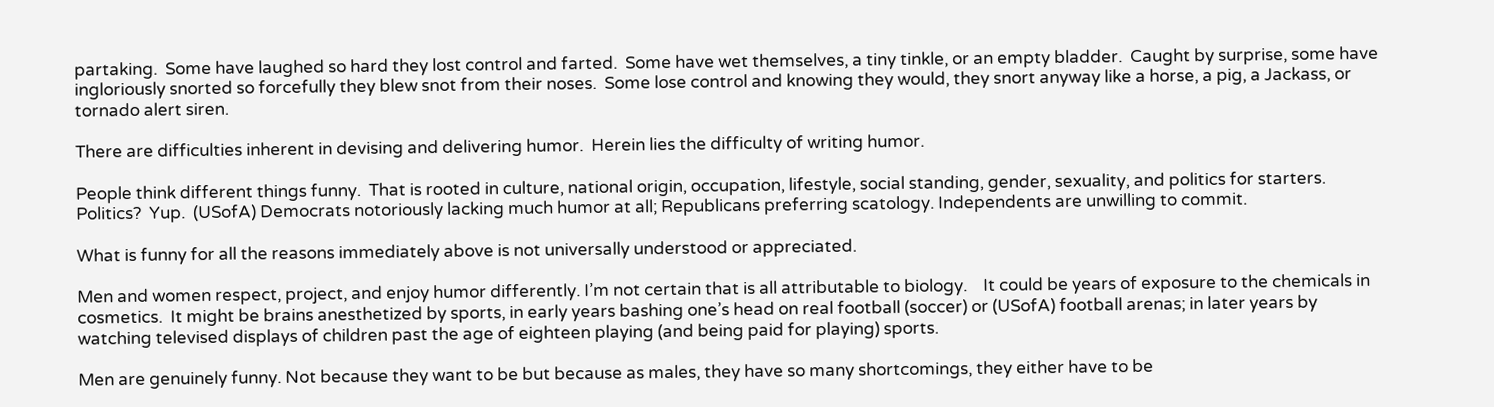partaking.  Some have laughed so hard they lost control and farted.  Some have wet themselves, a tiny tinkle, or an empty bladder.  Caught by surprise, some have ingloriously snorted so forcefully they blew snot from their noses.  Some lose control and knowing they would, they snort anyway like a horse, a pig, a Jackass, or tornado alert siren.

There are difficulties inherent in devising and delivering humor.  Herein lies the difficulty of writing humor.

People think different things funny.  That is rooted in culture, national origin, occupation, lifestyle, social standing, gender, sexuality, and politics for starters.  Politics?  Yup.  (USofA) Democrats notoriously lacking much humor at all; Republicans preferring scatology. Independents are unwilling to commit.

What is funny for all the reasons immediately above is not universally understood or appreciated.

Men and women respect, project, and enjoy humor differently. I’m not certain that is all attributable to biology.    It could be years of exposure to the chemicals in cosmetics.  It might be brains anesthetized by sports, in early years bashing one’s head on real football (soccer) or (USofA) football arenas; in later years by watching televised displays of children past the age of eighteen playing (and being paid for playing) sports.

Men are genuinely funny. Not because they want to be but because as males, they have so many shortcomings, they either have to be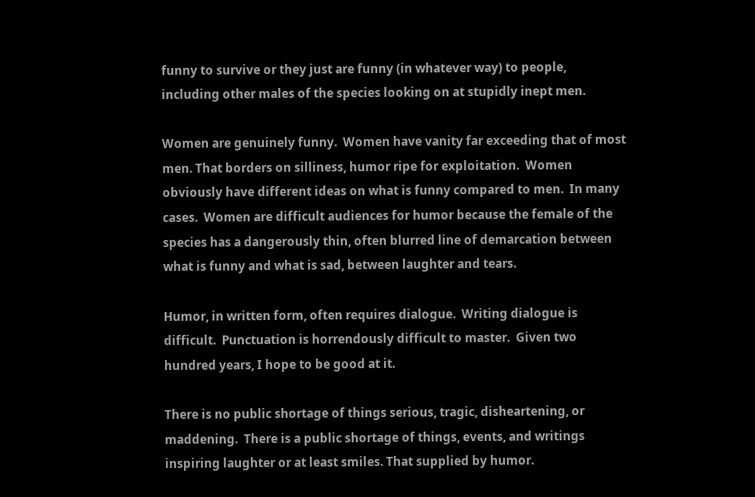funny to survive or they just are funny (in whatever way) to people, including other males of the species looking on at stupidly inept men.

Women are genuinely funny.  Women have vanity far exceeding that of most men. That borders on silliness, humor ripe for exploitation.  Women obviously have different ideas on what is funny compared to men.  In many cases.  Women are difficult audiences for humor because the female of the species has a dangerously thin, often blurred line of demarcation between what is funny and what is sad, between laughter and tears.

Humor, in written form, often requires dialogue.  Writing dialogue is difficult.  Punctuation is horrendously difficult to master.  Given two hundred years, I hope to be good at it.

There is no public shortage of things serious, tragic, disheartening, or maddening.  There is a public shortage of things, events, and writings inspiring laughter or at least smiles. That supplied by humor.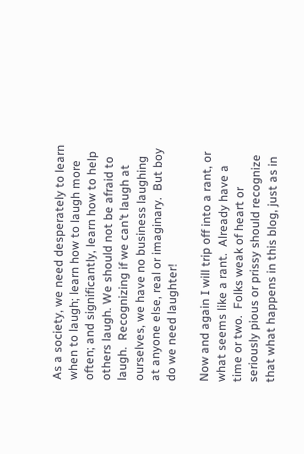As a society, we need desperately to learn when to laugh; learn how to laugh more often; and significantly, learn how to help others laugh. We should not be afraid to laugh.  Recognizing if we can’t laugh at ourselves, we have no business laughing at anyone else, real or imaginary.  But boy do we need laughter!

Now and again I will trip off into a rant, or what seems like a rant.  Already have a time or two.  Folks weak of heart or seriously pious or prissy should recognize that what happens in this blog, just as in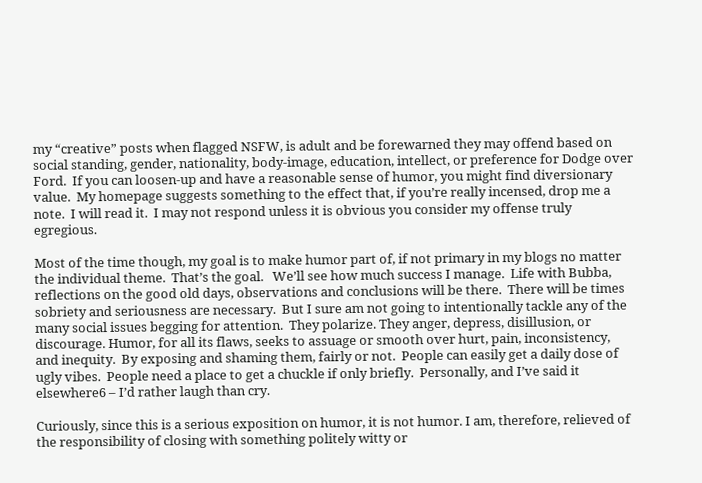my “creative” posts when flagged NSFW, is adult and be forewarned they may offend based on social standing, gender, nationality, body-image, education, intellect, or preference for Dodge over Ford.  If you can loosen-up and have a reasonable sense of humor, you might find diversionary value.  My homepage suggests something to the effect that, if you’re really incensed, drop me a note.  I will read it.  I may not respond unless it is obvious you consider my offense truly egregious.

Most of the time though, my goal is to make humor part of, if not primary in my blogs no matter the individual theme.  That’s the goal.   We’ll see how much success I manage.  Life with Bubba, reflections on the good old days, observations and conclusions will be there.  There will be times sobriety and seriousness are necessary.  But I sure am not going to intentionally tackle any of the many social issues begging for attention.  They polarize. They anger, depress, disillusion, or discourage. Humor, for all its flaws, seeks to assuage or smooth over hurt, pain, inconsistency, and inequity.  By exposing and shaming them, fairly or not.  People can easily get a daily dose of ugly vibes.  People need a place to get a chuckle if only briefly.  Personally, and I’ve said it elsewhere6 – I’d rather laugh than cry.

Curiously, since this is a serious exposition on humor, it is not humor. I am, therefore, relieved of the responsibility of closing with something politely witty or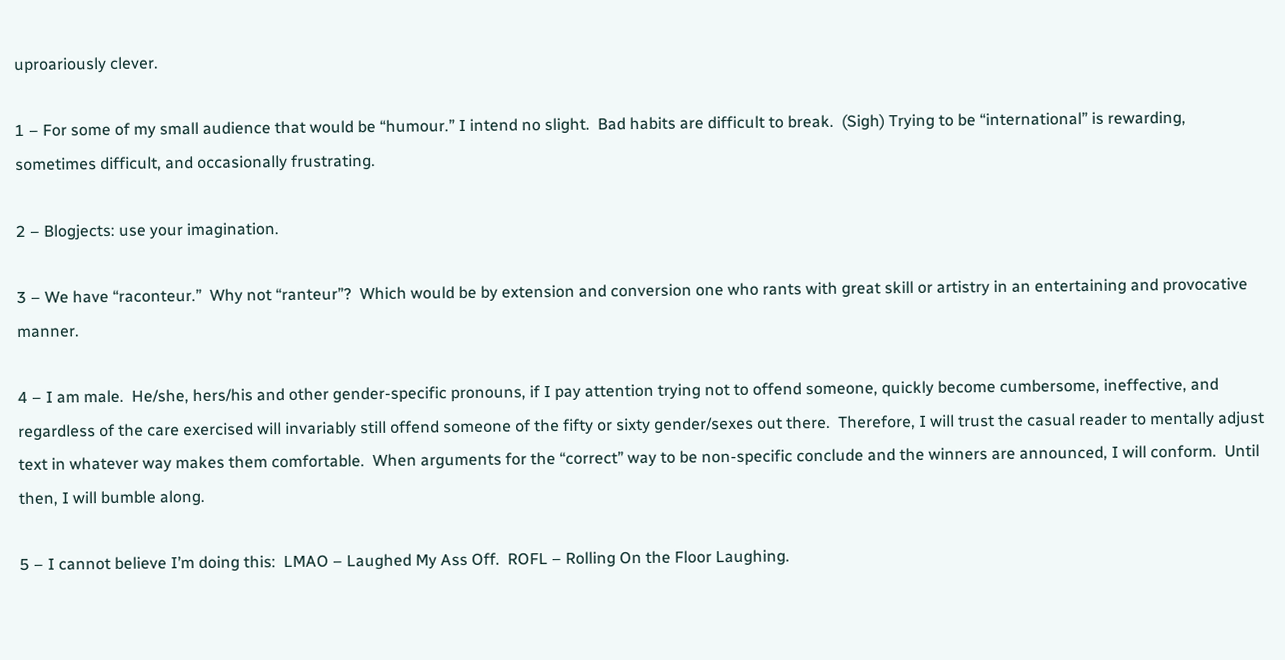uproariously clever.

1 – For some of my small audience that would be “humour.” I intend no slight.  Bad habits are difficult to break.  (Sigh) Trying to be “international” is rewarding, sometimes difficult, and occasionally frustrating.

2 – Blogjects: use your imagination.

3 – We have “raconteur.”  Why not “ranteur”?  Which would be by extension and conversion one who rants with great skill or artistry in an entertaining and provocative manner.

4 – I am male.  He/she, hers/his and other gender-specific pronouns, if I pay attention trying not to offend someone, quickly become cumbersome, ineffective, and regardless of the care exercised will invariably still offend someone of the fifty or sixty gender/sexes out there.  Therefore, I will trust the casual reader to mentally adjust text in whatever way makes them comfortable.  When arguments for the “correct” way to be non-specific conclude and the winners are announced, I will conform.  Until then, I will bumble along.

5 – I cannot believe I’m doing this:  LMAO – Laughed My Ass Off.  ROFL – Rolling On the Floor Laughing.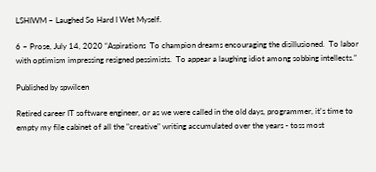LSHIWM – Laughed So Hard I Wet Myself.

6 – Prose, July 14, 2020 “Aspirations  To champion dreams encouraging the disillusioned.  To labor with optimism impressing resigned pessimists.  To appear a laughing idiot among sobbing intellects.”

Published by spwilcen

Retired career IT software engineer, or as we were called in the old days, programmer, it's time to empty my file cabinet of all the "creative" writing accumulated over the years - toss most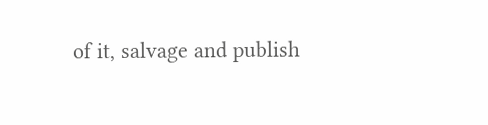of it, salvage and publish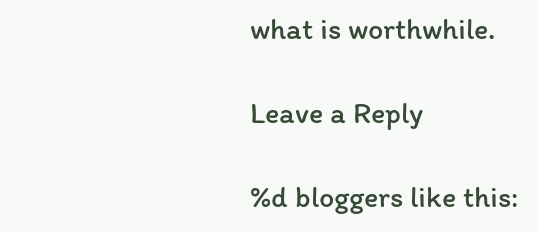what is worthwhile.

Leave a Reply

%d bloggers like this: